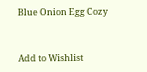Blue Onion Egg Cozy


Add to Wishlist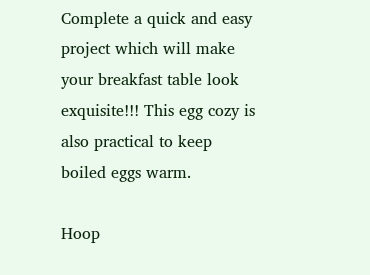Complete a quick and easy project which will make your breakfast table look exquisite!!! This egg cozy is also practical to keep boiled eggs warm.

Hoop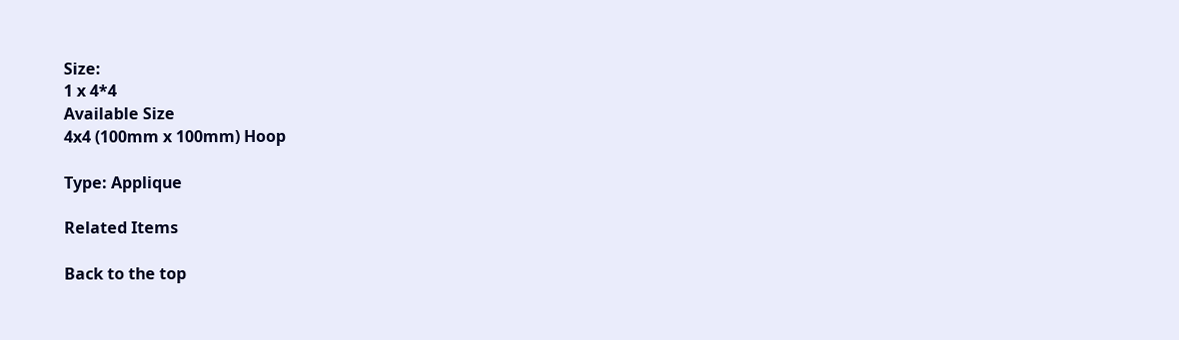Size:
1 x 4*4
Available Size
4x4 (100mm x 100mm) Hoop

Type: Applique

Related Items

Back to the top